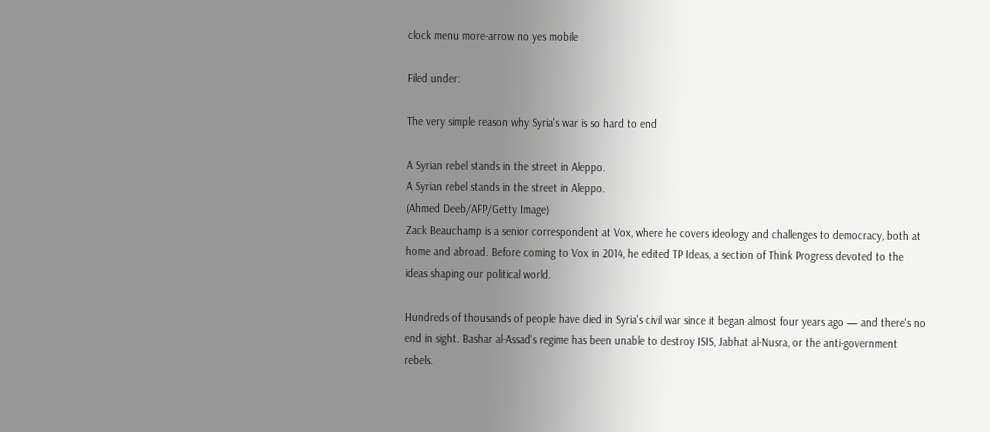clock menu more-arrow no yes mobile

Filed under:

The very simple reason why Syria's war is so hard to end

A Syrian rebel stands in the street in Aleppo.
A Syrian rebel stands in the street in Aleppo.
(Ahmed Deeb/AFP/Getty Image)
Zack Beauchamp is a senior correspondent at Vox, where he covers ideology and challenges to democracy, both at home and abroad. Before coming to Vox in 2014, he edited TP Ideas, a section of Think Progress devoted to the ideas shaping our political world.

Hundreds of thousands of people have died in Syria's civil war since it began almost four years ago — and there's no end in sight. Bashar al-Assad's regime has been unable to destroy ISIS, Jabhat al-Nusra, or the anti-government rebels.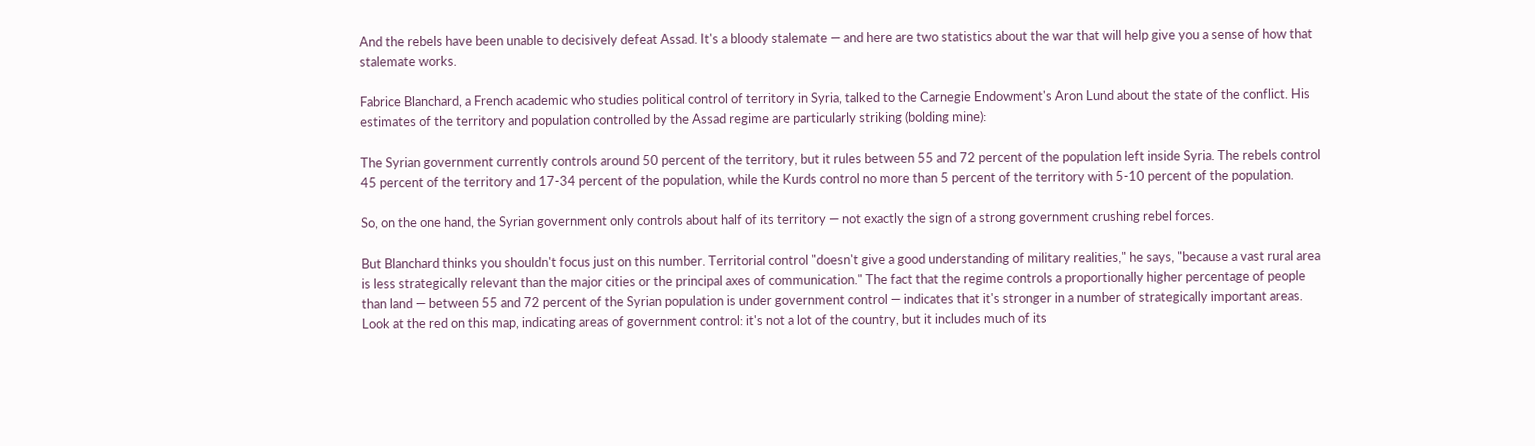And the rebels have been unable to decisively defeat Assad. It's a bloody stalemate — and here are two statistics about the war that will help give you a sense of how that stalemate works.

Fabrice Blanchard, a French academic who studies political control of territory in Syria, talked to the Carnegie Endowment's Aron Lund about the state of the conflict. His estimates of the territory and population controlled by the Assad regime are particularly striking (bolding mine):

The Syrian government currently controls around 50 percent of the territory, but it rules between 55 and 72 percent of the population left inside Syria. The rebels control 45 percent of the territory and 17-34 percent of the population, while the Kurds control no more than 5 percent of the territory with 5-10 percent of the population.

So, on the one hand, the Syrian government only controls about half of its territory — not exactly the sign of a strong government crushing rebel forces.

But Blanchard thinks you shouldn't focus just on this number. Territorial control "doesn't give a good understanding of military realities," he says, "because a vast rural area is less strategically relevant than the major cities or the principal axes of communication." The fact that the regime controls a proportionally higher percentage of people than land — between 55 and 72 percent of the Syrian population is under government control — indicates that it's stronger in a number of strategically important areas. Look at the red on this map, indicating areas of government control: it's not a lot of the country, but it includes much of its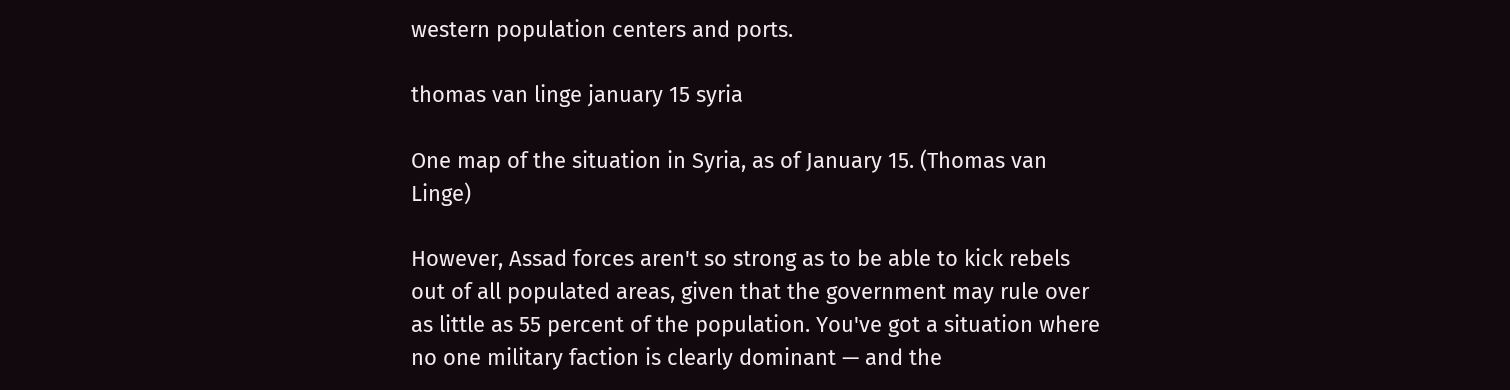western population centers and ports.

thomas van linge january 15 syria

One map of the situation in Syria, as of January 15. (Thomas van Linge)

However, Assad forces aren't so strong as to be able to kick rebels out of all populated areas, given that the government may rule over as little as 55 percent of the population. You've got a situation where no one military faction is clearly dominant — and the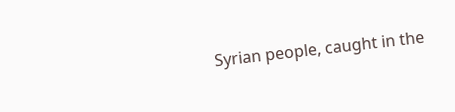Syrian people, caught in the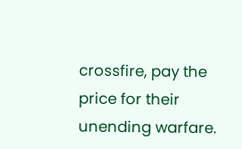crossfire, pay the price for their unending warfare.